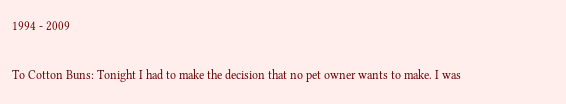1994 - 2009

To Cotton Buns: Tonight I had to make the decision that no pet owner wants to make. I was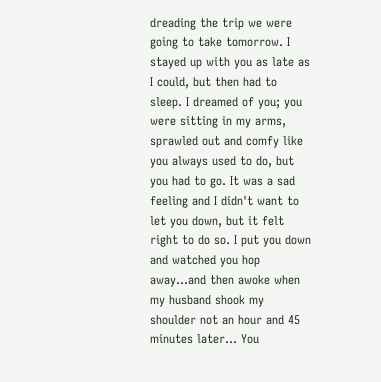dreading the trip we were going to take tomorrow. I stayed up with you as late as I could, but then had to sleep. I dreamed of you; you were sitting in my arms, sprawled out and comfy like you always used to do, but you had to go. It was a sad feeling and I didn't want to let you down, but it felt right to do so. I put you down and watched you hop away...and then awoke when my husband shook my shoulder not an hour and 45 minutes later... You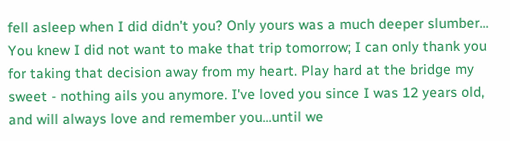fell asleep when I did didn't you? Only yours was a much deeper slumber... You knew I did not want to make that trip tomorrow; I can only thank you for taking that decision away from my heart. Play hard at the bridge my sweet - nothing ails you anymore. I've loved you since I was 12 years old, and will always love and remember you...until we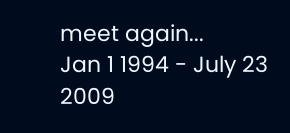meet again...
Jan 1 1994 - July 23 2009